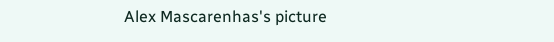Alex Mascarenhas's picture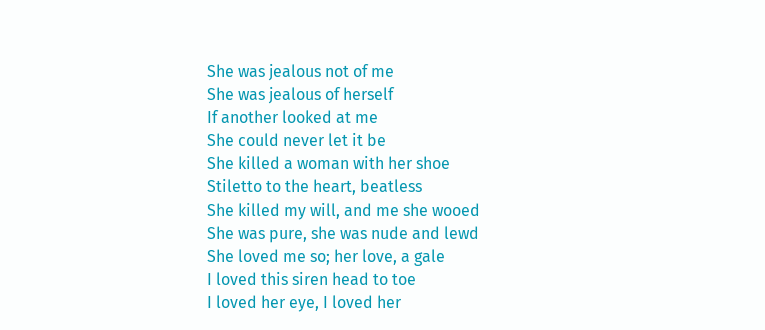She was jealous not of me
She was jealous of herself
If another looked at me
She could never let it be
She killed a woman with her shoe
Stiletto to the heart, beatless
She killed my will, and me she wooed
She was pure, she was nude and lewd
She loved me so; her love, a gale
I loved this siren head to toe
I loved her eye, I loved her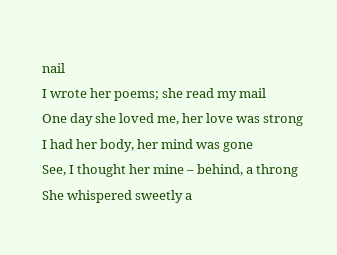nail
I wrote her poems; she read my mail
One day she loved me, her love was strong
I had her body, her mind was gone
See, I thought her mine – behind, a throng
She whispered sweetly a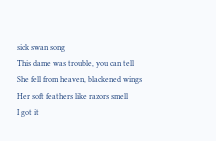sick swan song
This dame was trouble, you can tell
She fell from heaven, blackened wings
Her soft feathers like razors smell
I got it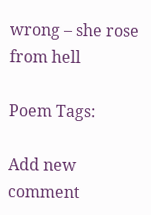wrong – she rose from hell

Poem Tags:

Add new comment